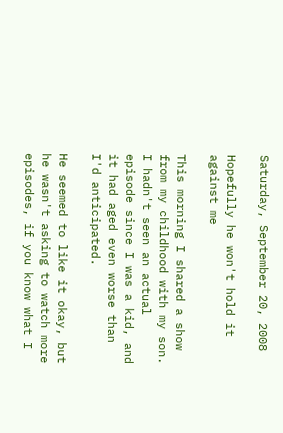Saturday, September 20, 2008

Hopefully he won't hold it against me

This morning I shared a show from my childhood with my son. I hadn't seen an actual episode since I was a kid, and it had aged even worse than I'd anticipated.

He seemed to like it okay, but he wasn't asking to watch more episodes, if you know what I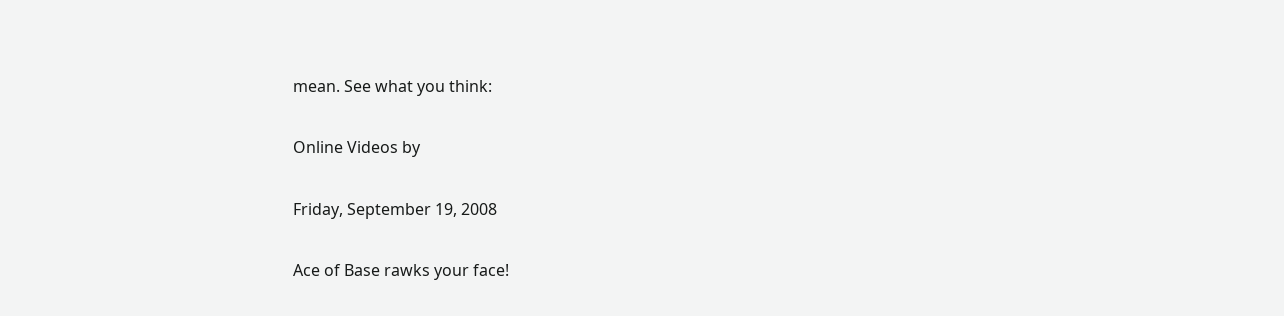mean. See what you think:

Online Videos by

Friday, September 19, 2008

Ace of Base rawks your face!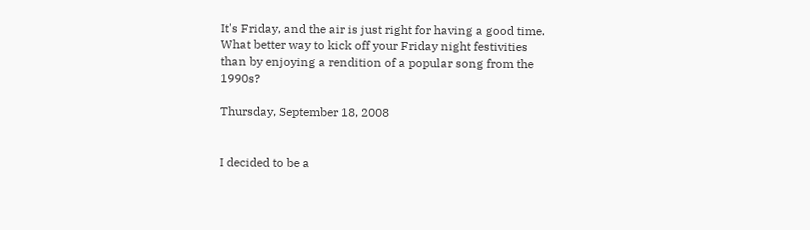It's Friday, and the air is just right for having a good time. What better way to kick off your Friday night festivities than by enjoying a rendition of a popular song from the 1990s?

Thursday, September 18, 2008


I decided to be a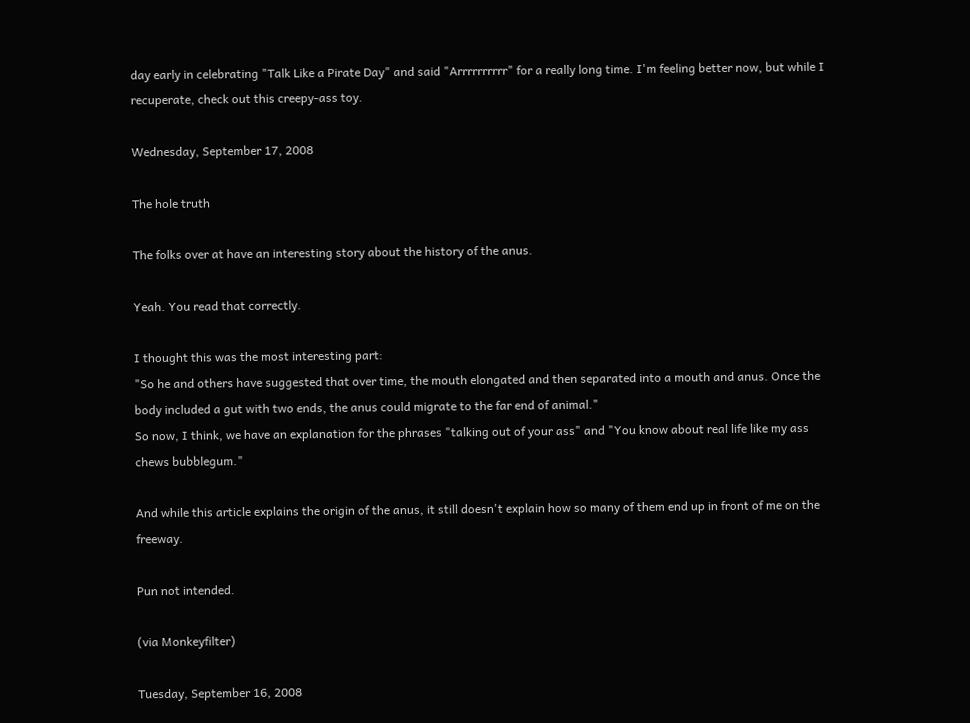day early in celebrating "Talk Like a Pirate Day" and said "Arrrrrrrrrr" for a really long time. I'm feeling better now, but while I recuperate, check out this creepy-ass toy.

Wednesday, September 17, 2008

The hole truth

The folks over at have an interesting story about the history of the anus.

Yeah. You read that correctly.

I thought this was the most interesting part:
"So he and others have suggested that over time, the mouth elongated and then separated into a mouth and anus. Once the body included a gut with two ends, the anus could migrate to the far end of animal."
So now, I think, we have an explanation for the phrases "talking out of your ass" and "You know about real life like my ass chews bubblegum."

And while this article explains the origin of the anus, it still doesn't explain how so many of them end up in front of me on the freeway.

Pun not intended.

(via Monkeyfilter)

Tuesday, September 16, 2008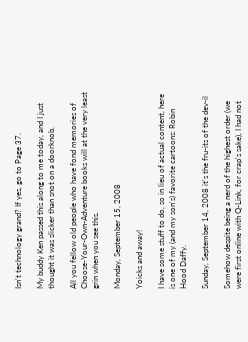Isn't technology grand? If yes, go to Page 37.

My buddy Ken passed this along to me today, and I just thought it was slicker than snot on a doorknob.

All you fellow old people who have fond memories of Choose-Your-Own-Adventure books will at the very least grin when you see this.

Monday, September 15, 2008

Yoicks and away!

I have some stuff to do, so in lieu of actual content, here is one of my (and my son's) favorite cartoons: Robin Hood Daffy.

Sunday, September 14, 2008 it's the fru-its of the dev-il

Somehow despite being a nerd of the highest order (we were first online with Q-Link, for crap's sake), I had not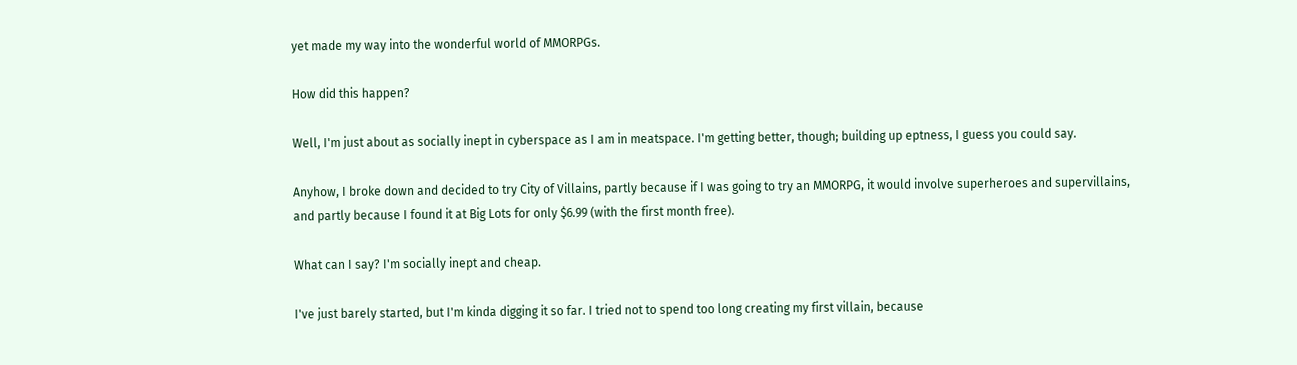yet made my way into the wonderful world of MMORPGs.

How did this happen?

Well, I'm just about as socially inept in cyberspace as I am in meatspace. I'm getting better, though; building up eptness, I guess you could say.

Anyhow, I broke down and decided to try City of Villains, partly because if I was going to try an MMORPG, it would involve superheroes and supervillains, and partly because I found it at Big Lots for only $6.99 (with the first month free).

What can I say? I'm socially inept and cheap.

I've just barely started, but I'm kinda digging it so far. I tried not to spend too long creating my first villain, because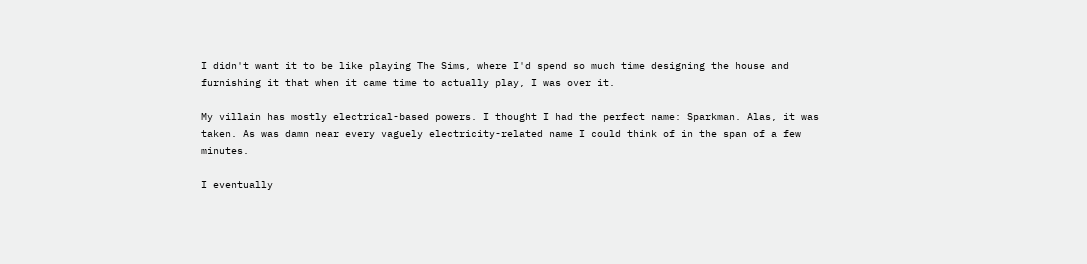I didn't want it to be like playing The Sims, where I'd spend so much time designing the house and furnishing it that when it came time to actually play, I was over it.

My villain has mostly electrical-based powers. I thought I had the perfect name: Sparkman. Alas, it was taken. As was damn near every vaguely electricity-related name I could think of in the span of a few minutes.

I eventually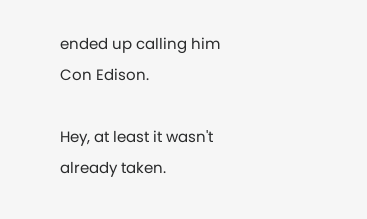ended up calling him Con Edison.

Hey, at least it wasn't already taken.